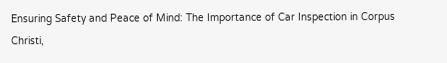Ensuring Safety and Peace of Mind: The Importance of Car Inspection in Corpus Christi,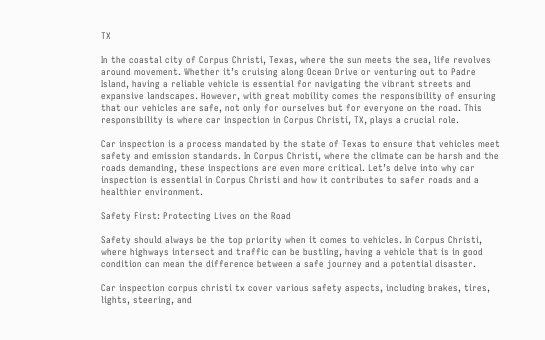TX

In the coastal city of Corpus Christi, Texas, where the sun meets the sea, life revolves around movement. Whether it’s cruising along Ocean Drive or venturing out to Padre Island, having a reliable vehicle is essential for navigating the vibrant streets and expansive landscapes. However, with great mobility comes the responsibility of ensuring that our vehicles are safe, not only for ourselves but for everyone on the road. This responsibility is where car inspection in Corpus Christi, TX, plays a crucial role.

Car inspection is a process mandated by the state of Texas to ensure that vehicles meet safety and emission standards. In Corpus Christi, where the climate can be harsh and the roads demanding, these inspections are even more critical. Let’s delve into why car inspection is essential in Corpus Christi and how it contributes to safer roads and a healthier environment.

Safety First: Protecting Lives on the Road

Safety should always be the top priority when it comes to vehicles. In Corpus Christi, where highways intersect and traffic can be bustling, having a vehicle that is in good condition can mean the difference between a safe journey and a potential disaster.

Car inspection corpus christi tx cover various safety aspects, including brakes, tires, lights, steering, and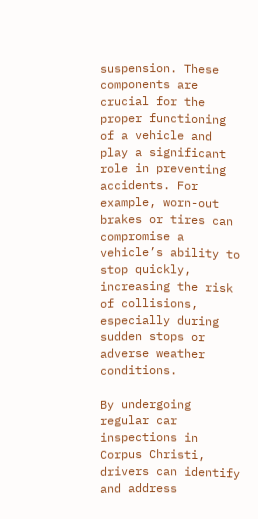suspension. These components are crucial for the proper functioning of a vehicle and play a significant role in preventing accidents. For example, worn-out brakes or tires can compromise a vehicle’s ability to stop quickly, increasing the risk of collisions, especially during sudden stops or adverse weather conditions.

By undergoing regular car inspections in Corpus Christi, drivers can identify and address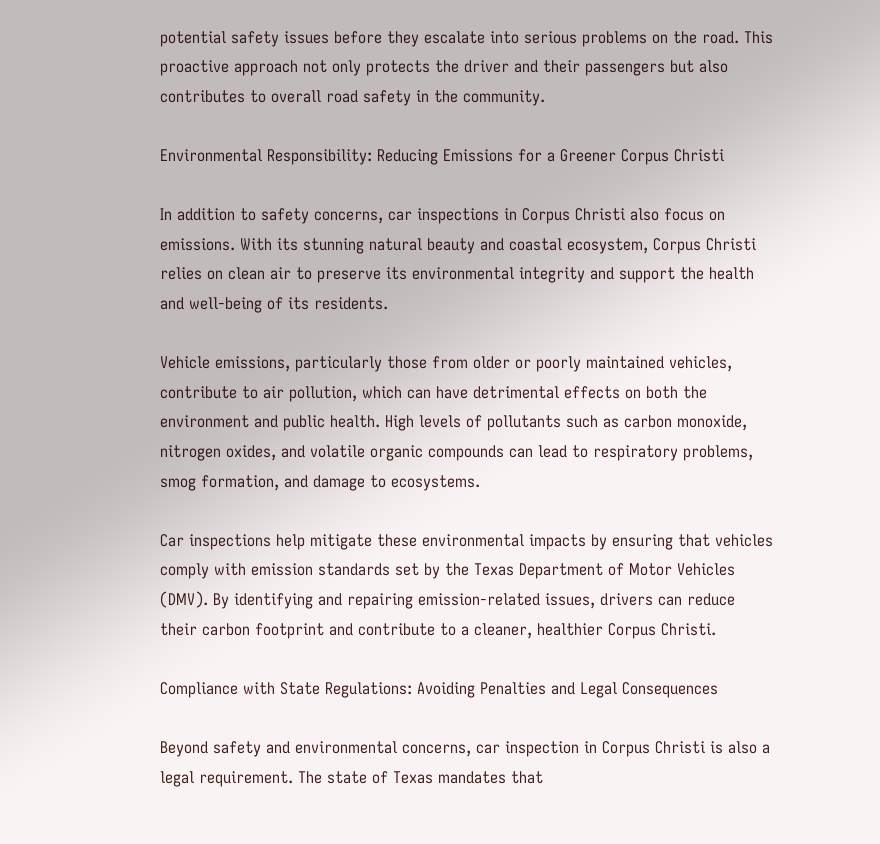potential safety issues before they escalate into serious problems on the road. This proactive approach not only protects the driver and their passengers but also contributes to overall road safety in the community.

Environmental Responsibility: Reducing Emissions for a Greener Corpus Christi

In addition to safety concerns, car inspections in Corpus Christi also focus on emissions. With its stunning natural beauty and coastal ecosystem, Corpus Christi relies on clean air to preserve its environmental integrity and support the health and well-being of its residents.

Vehicle emissions, particularly those from older or poorly maintained vehicles, contribute to air pollution, which can have detrimental effects on both the environment and public health. High levels of pollutants such as carbon monoxide, nitrogen oxides, and volatile organic compounds can lead to respiratory problems, smog formation, and damage to ecosystems.

Car inspections help mitigate these environmental impacts by ensuring that vehicles comply with emission standards set by the Texas Department of Motor Vehicles (DMV). By identifying and repairing emission-related issues, drivers can reduce their carbon footprint and contribute to a cleaner, healthier Corpus Christi.

Compliance with State Regulations: Avoiding Penalties and Legal Consequences

Beyond safety and environmental concerns, car inspection in Corpus Christi is also a legal requirement. The state of Texas mandates that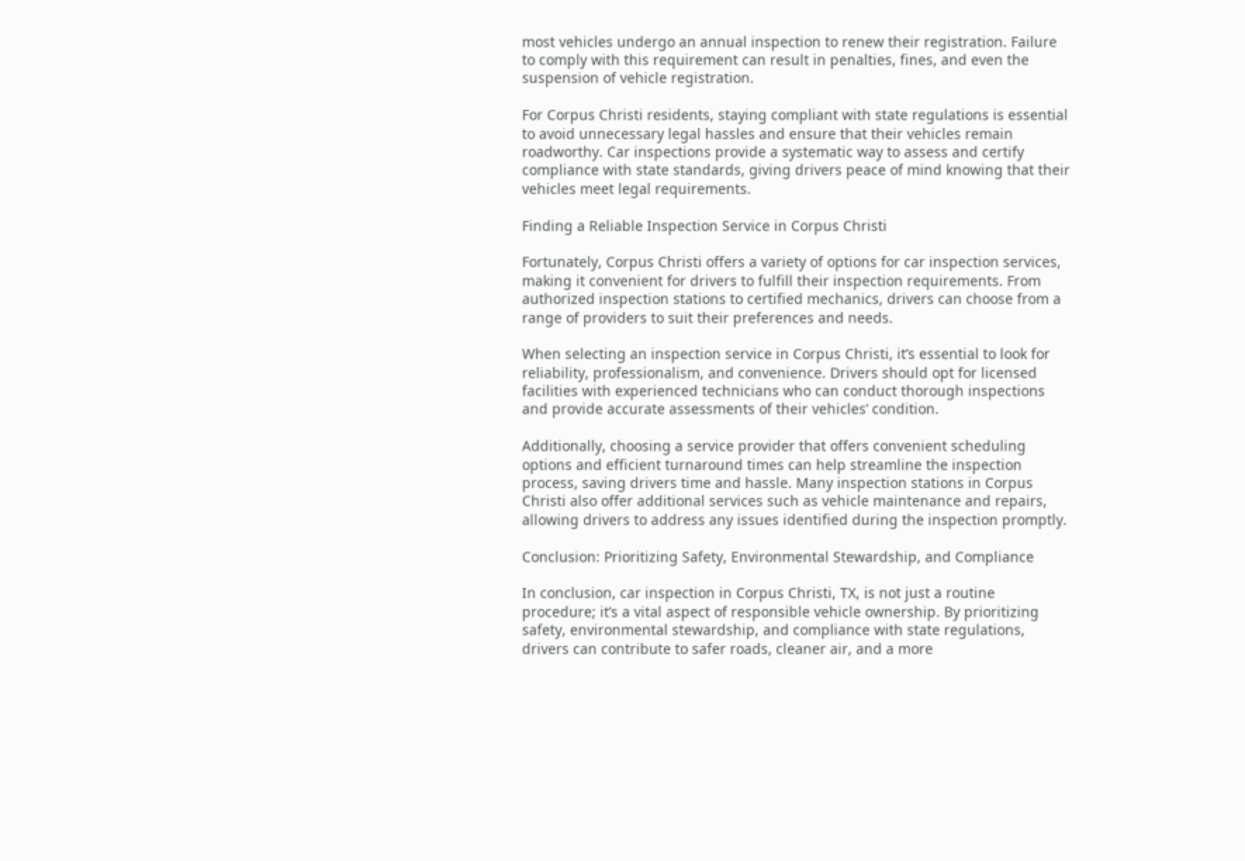most vehicles undergo an annual inspection to renew their registration. Failure to comply with this requirement can result in penalties, fines, and even the suspension of vehicle registration.

For Corpus Christi residents, staying compliant with state regulations is essential to avoid unnecessary legal hassles and ensure that their vehicles remain roadworthy. Car inspections provide a systematic way to assess and certify compliance with state standards, giving drivers peace of mind knowing that their vehicles meet legal requirements.

Finding a Reliable Inspection Service in Corpus Christi

Fortunately, Corpus Christi offers a variety of options for car inspection services, making it convenient for drivers to fulfill their inspection requirements. From authorized inspection stations to certified mechanics, drivers can choose from a range of providers to suit their preferences and needs.

When selecting an inspection service in Corpus Christi, it’s essential to look for reliability, professionalism, and convenience. Drivers should opt for licensed facilities with experienced technicians who can conduct thorough inspections and provide accurate assessments of their vehicles’ condition.

Additionally, choosing a service provider that offers convenient scheduling options and efficient turnaround times can help streamline the inspection process, saving drivers time and hassle. Many inspection stations in Corpus Christi also offer additional services such as vehicle maintenance and repairs, allowing drivers to address any issues identified during the inspection promptly.

Conclusion: Prioritizing Safety, Environmental Stewardship, and Compliance

In conclusion, car inspection in Corpus Christi, TX, is not just a routine procedure; it’s a vital aspect of responsible vehicle ownership. By prioritizing safety, environmental stewardship, and compliance with state regulations, drivers can contribute to safer roads, cleaner air, and a more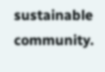sustainable community.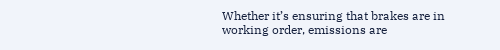Whether it’s ensuring that brakes are in working order, emissions are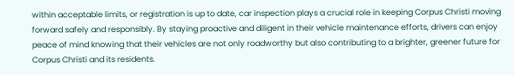within acceptable limits, or registration is up to date, car inspection plays a crucial role in keeping Corpus Christi moving forward safely and responsibly. By staying proactive and diligent in their vehicle maintenance efforts, drivers can enjoy peace of mind knowing that their vehicles are not only roadworthy but also contributing to a brighter, greener future for Corpus Christi and its residents.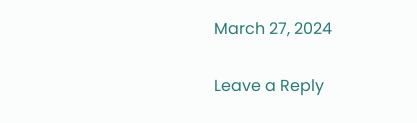March 27, 2024

Leave a Reply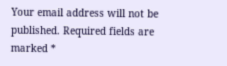Your email address will not be published. Required fields are marked *